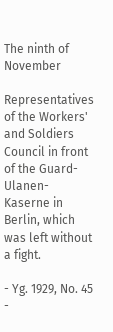The ninth of November

Representatives of the Workers' and Soldiers Council in front of the Guard-Ulanen-Kaserne in Berlin, which was left without a fight.

- Yg. 1929, No. 45 -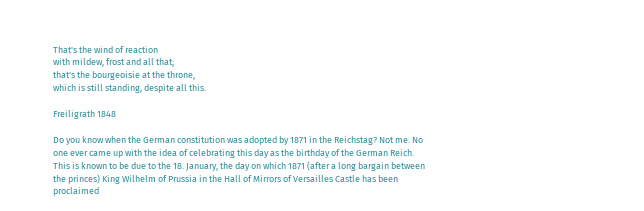That's the wind of reaction
with mildew, frost and all that;
that's the bourgeoisie at the throne,
which is still standing, despite all this.

Freiligrath 1848

Do you know when the German constitution was adopted by 1871 in the Reichstag? Not me. No one ever came up with the idea of celebrating this day as the birthday of the German Reich. This is known to be due to the 18. January, the day on which 1871 (after a long bargain between the princes) King Wilhelm of Prussia in the Hall of Mirrors of Versailles Castle has been proclaimed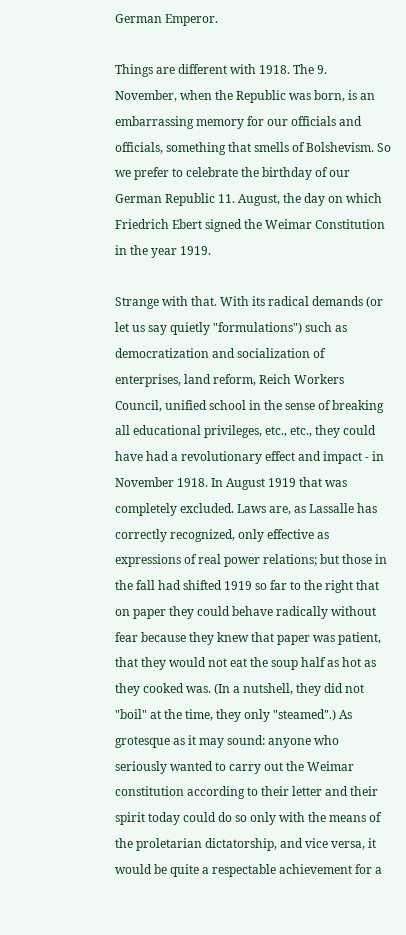German Emperor.

Things are different with 1918. The 9. November, when the Republic was born, is an embarrassing memory for our officials and officials, something that smells of Bolshevism. So we prefer to celebrate the birthday of our German Republic 11. August, the day on which Friedrich Ebert signed the Weimar Constitution in the year 1919.

Strange with that. With its radical demands (or let us say quietly "formulations") such as democratization and socialization of enterprises, land reform, Reich Workers Council, unified school in the sense of breaking all educational privileges, etc., etc., they could have had a revolutionary effect and impact - in November 1918. In August 1919 that was completely excluded. Laws are, as Lassalle has correctly recognized, only effective as expressions of real power relations; but those in the fall had shifted 1919 so far to the right that on paper they could behave radically without fear because they knew that paper was patient, that they would not eat the soup half as hot as they cooked was. (In a nutshell, they did not "boil" at the time, they only "steamed".) As grotesque as it may sound: anyone who seriously wanted to carry out the Weimar constitution according to their letter and their spirit today could do so only with the means of the proletarian dictatorship, and vice versa, it would be quite a respectable achievement for a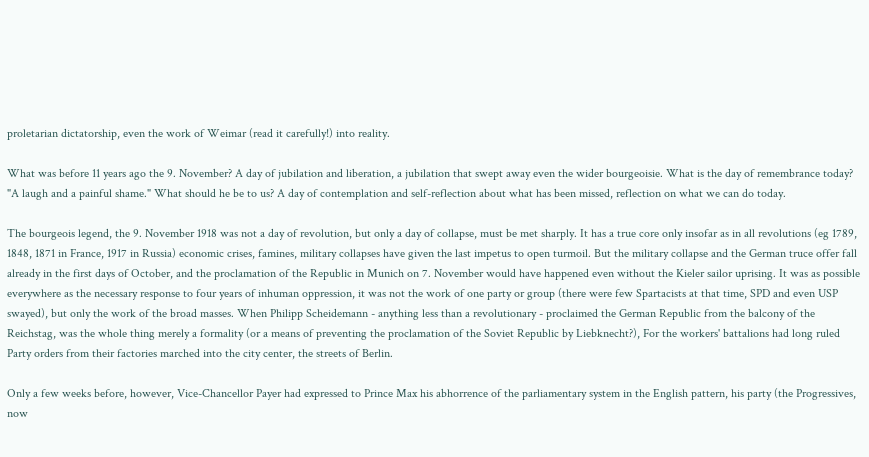proletarian dictatorship, even the work of Weimar (read it carefully!) into reality.

What was before 11 years ago the 9. November? A day of jubilation and liberation, a jubilation that swept away even the wider bourgeoisie. What is the day of remembrance today? "A laugh and a painful shame." What should he be to us? A day of contemplation and self-reflection about what has been missed, reflection on what we can do today.

The bourgeois legend, the 9. November 1918 was not a day of revolution, but only a day of collapse, must be met sharply. It has a true core only insofar as in all revolutions (eg 1789, 1848, 1871 in France, 1917 in Russia) economic crises, famines, military collapses have given the last impetus to open turmoil. But the military collapse and the German truce offer fall already in the first days of October, and the proclamation of the Republic in Munich on 7. November would have happened even without the Kieler sailor uprising. It was as possible everywhere as the necessary response to four years of inhuman oppression, it was not the work of one party or group (there were few Spartacists at that time, SPD and even USP swayed), but only the work of the broad masses. When Philipp Scheidemann - anything less than a revolutionary - proclaimed the German Republic from the balcony of the Reichstag, was the whole thing merely a formality (or a means of preventing the proclamation of the Soviet Republic by Liebknecht?), For the workers' battalions had long ruled Party orders from their factories marched into the city center, the streets of Berlin.

Only a few weeks before, however, Vice-Chancellor Payer had expressed to Prince Max his abhorrence of the parliamentary system in the English pattern, his party (the Progressives, now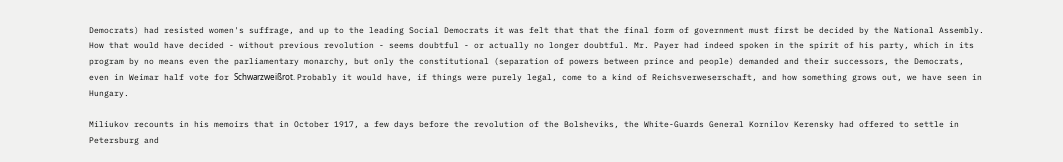Democrats) had resisted women's suffrage, and up to the leading Social Democrats it was felt that that the final form of government must first be decided by the National Assembly. How that would have decided - without previous revolution - seems doubtful - or actually no longer doubtful. Mr. Payer had indeed spoken in the spirit of his party, which in its program by no means even the parliamentary monarchy, but only the constitutional (separation of powers between prince and people) demanded and their successors, the Democrats, even in Weimar half vote for Schwarzweißrot. Probably it would have, if things were purely legal, come to a kind of Reichsverweserschaft, and how something grows out, we have seen in Hungary.

Miliukov recounts in his memoirs that in October 1917, a few days before the revolution of the Bolsheviks, the White-Guards General Kornilov Kerensky had offered to settle in Petersburg and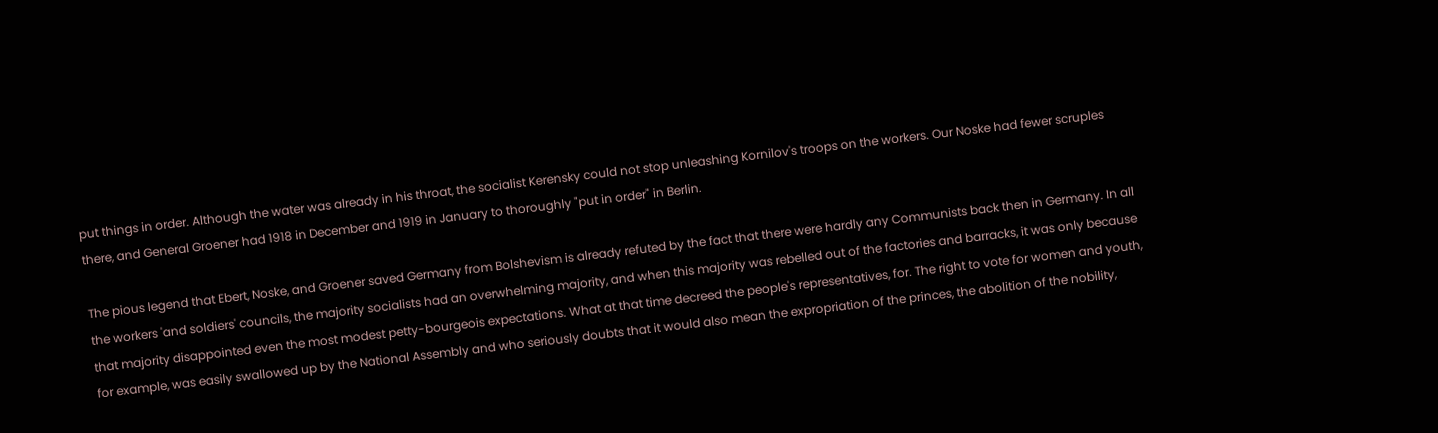put things in order. Although the water was already in his throat, the socialist Kerensky could not stop unleashing Kornilov's troops on the workers. Our Noske had fewer scruples there, and General Groener had 1918 in December and 1919 in January to thoroughly "put in order" in Berlin.

The pious legend that Ebert, Noske, and Groener saved Germany from Bolshevism is already refuted by the fact that there were hardly any Communists back then in Germany. In all the workers 'and soldiers' councils, the majority socialists had an overwhelming majority, and when this majority was rebelled out of the factories and barracks, it was only because that majority disappointed even the most modest petty-bourgeois expectations. What at that time decreed the people's representatives, for. The right to vote for women and youth, for example, was easily swallowed up by the National Assembly and who seriously doubts that it would also mean the expropriation of the princes, the abolition of the nobility,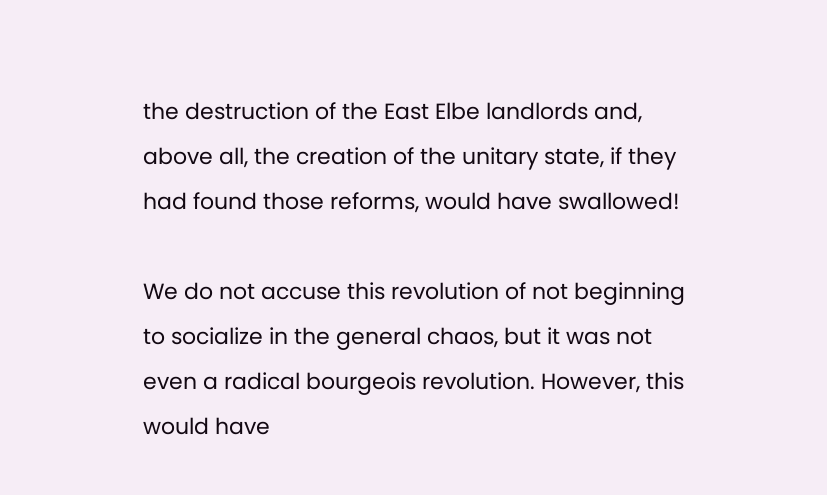the destruction of the East Elbe landlords and, above all, the creation of the unitary state, if they had found those reforms, would have swallowed!

We do not accuse this revolution of not beginning to socialize in the general chaos, but it was not even a radical bourgeois revolution. However, this would have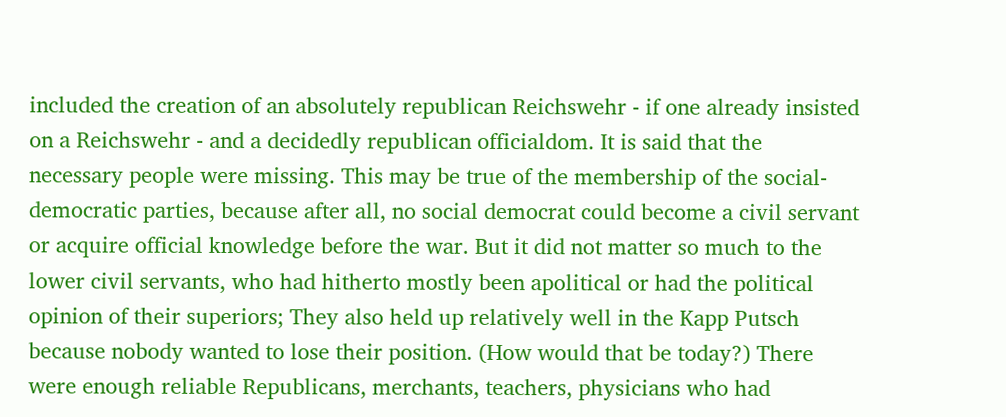included the creation of an absolutely republican Reichswehr - if one already insisted on a Reichswehr - and a decidedly republican officialdom. It is said that the necessary people were missing. This may be true of the membership of the social-democratic parties, because after all, no social democrat could become a civil servant or acquire official knowledge before the war. But it did not matter so much to the lower civil servants, who had hitherto mostly been apolitical or had the political opinion of their superiors; They also held up relatively well in the Kapp Putsch because nobody wanted to lose their position. (How would that be today?) There were enough reliable Republicans, merchants, teachers, physicians who had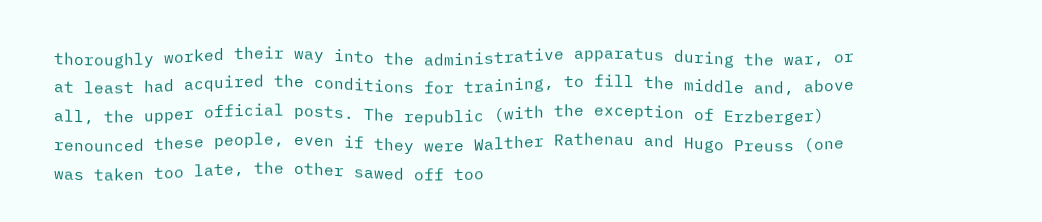thoroughly worked their way into the administrative apparatus during the war, or at least had acquired the conditions for training, to fill the middle and, above all, the upper official posts. The republic (with the exception of Erzberger) renounced these people, even if they were Walther Rathenau and Hugo Preuss (one was taken too late, the other sawed off too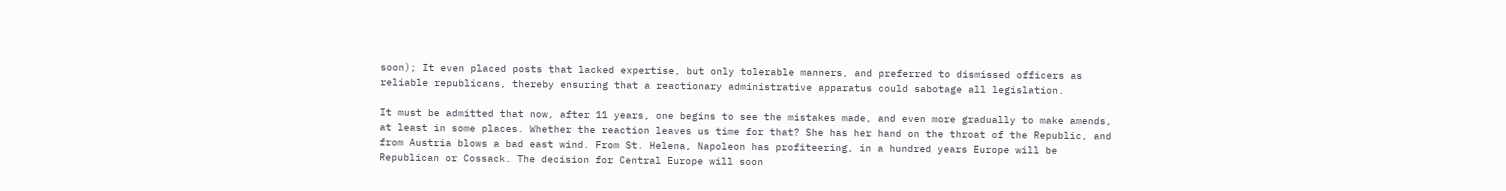soon); It even placed posts that lacked expertise, but only tolerable manners, and preferred to dismissed officers as reliable republicans, thereby ensuring that a reactionary administrative apparatus could sabotage all legislation.

It must be admitted that now, after 11 years, one begins to see the mistakes made, and even more gradually to make amends, at least in some places. Whether the reaction leaves us time for that? She has her hand on the throat of the Republic, and from Austria blows a bad east wind. From St. Helena, Napoleon has profiteering, in a hundred years Europe will be Republican or Cossack. The decision for Central Europe will soon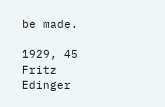be made.

1929, 45 Fritz Edinger